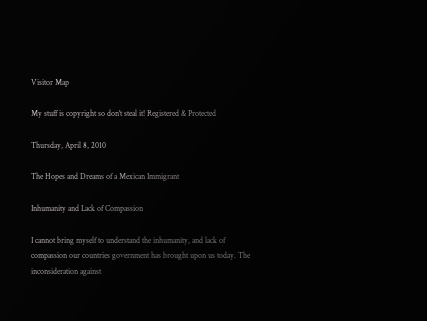Visitor Map

My stuff is copyright so don't steal it! Registered & Protected

Thursday, April 8, 2010

The Hopes and Dreams of a Mexican Immigrant

Inhumanity and Lack of Compassion

I cannot bring myself to understand the inhumanity, and lack of compassion our countries government has brought upon us today. The inconsideration against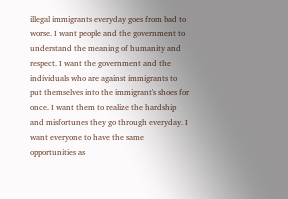illegal immigrants everyday goes from bad to worse. I want people and the government to understand the meaning of humanity and respect. I want the government and the individuals who are against immigrants to put themselves into the immigrant's shoes for once. I want them to realize the hardship and misfortunes they go through everyday. I want everyone to have the same opportunities as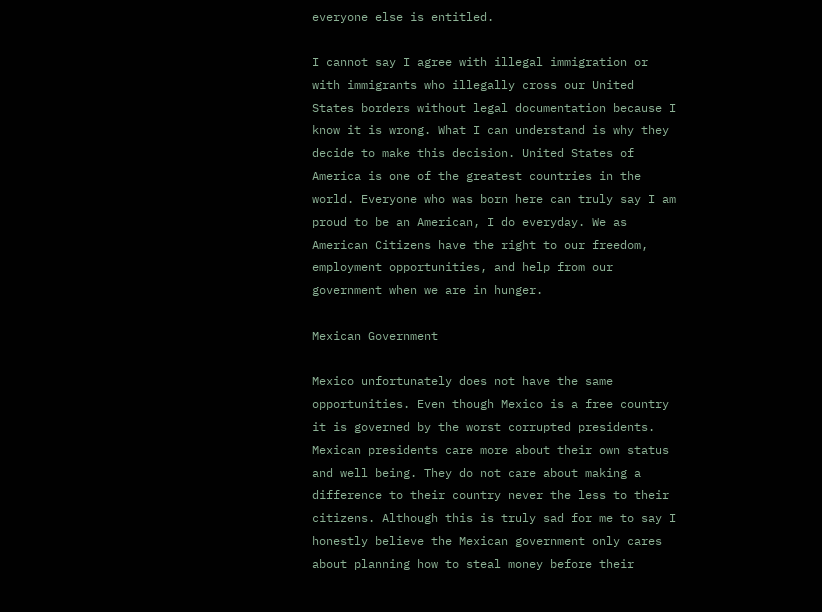everyone else is entitled.

I cannot say I agree with illegal immigration or with immigrants who illegally cross our United States borders without legal documentation because I know it is wrong. What I can understand is why they decide to make this decision. United States of America is one of the greatest countries in the world. Everyone who was born here can truly say I am proud to be an American, I do everyday. We as American Citizens have the right to our freedom, employment opportunities, and help from our government when we are in hunger.

Mexican Government

Mexico unfortunately does not have the same opportunities. Even though Mexico is a free country it is governed by the worst corrupted presidents. Mexican presidents care more about their own status and well being. They do not care about making a difference to their country never the less to their citizens. Although this is truly sad for me to say I honestly believe the Mexican government only cares about planning how to steal money before their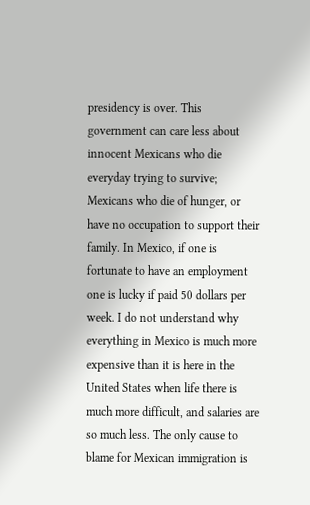presidency is over. This government can care less about innocent Mexicans who die everyday trying to survive; Mexicans who die of hunger, or have no occupation to support their family. In Mexico, if one is fortunate to have an employment one is lucky if paid 50 dollars per week. I do not understand why everything in Mexico is much more expensive than it is here in the United States when life there is much more difficult, and salaries are so much less. The only cause to blame for Mexican immigration is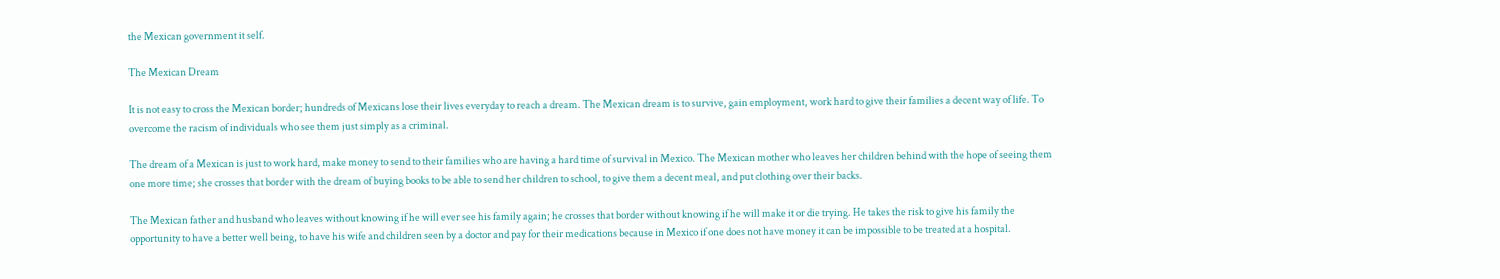the Mexican government it self.

The Mexican Dream

It is not easy to cross the Mexican border; hundreds of Mexicans lose their lives everyday to reach a dream. The Mexican dream is to survive, gain employment, work hard to give their families a decent way of life. To overcome the racism of individuals who see them just simply as a criminal.

The dream of a Mexican is just to work hard, make money to send to their families who are having a hard time of survival in Mexico. The Mexican mother who leaves her children behind with the hope of seeing them one more time; she crosses that border with the dream of buying books to be able to send her children to school, to give them a decent meal, and put clothing over their backs.

The Mexican father and husband who leaves without knowing if he will ever see his family again; he crosses that border without knowing if he will make it or die trying. He takes the risk to give his family the opportunity to have a better well being, to have his wife and children seen by a doctor and pay for their medications because in Mexico if one does not have money it can be impossible to be treated at a hospital.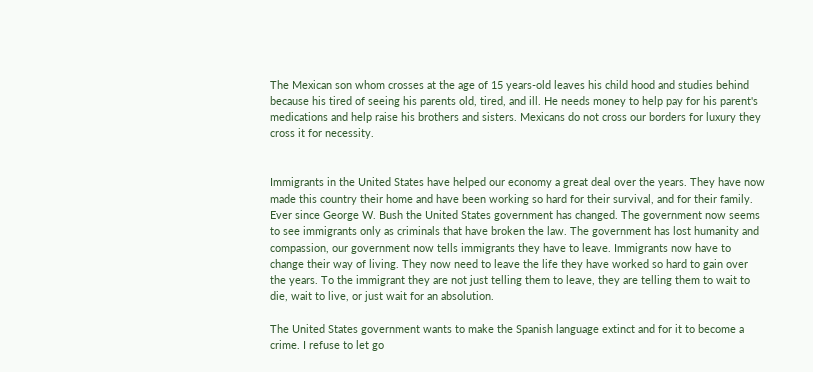The Mexican son whom crosses at the age of 15 years-old leaves his child hood and studies behind because his tired of seeing his parents old, tired, and ill. He needs money to help pay for his parent's medications and help raise his brothers and sisters. Mexicans do not cross our borders for luxury they cross it for necessity.


Immigrants in the United States have helped our economy a great deal over the years. They have now made this country their home and have been working so hard for their survival, and for their family. Ever since George W. Bush the United States government has changed. The government now seems to see immigrants only as criminals that have broken the law. The government has lost humanity and compassion, our government now tells immigrants they have to leave. Immigrants now have to change their way of living. They now need to leave the life they have worked so hard to gain over the years. To the immigrant they are not just telling them to leave, they are telling them to wait to die, wait to live, or just wait for an absolution.

The United States government wants to make the Spanish language extinct and for it to become a crime. I refuse to let go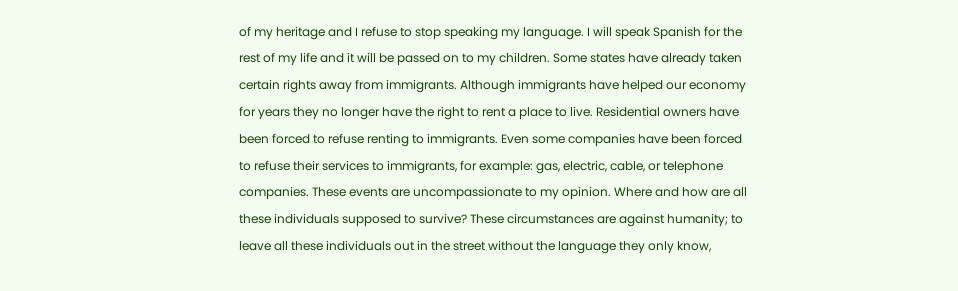of my heritage and I refuse to stop speaking my language. I will speak Spanish for the rest of my life and it will be passed on to my children. Some states have already taken certain rights away from immigrants. Although immigrants have helped our economy for years they no longer have the right to rent a place to live. Residential owners have been forced to refuse renting to immigrants. Even some companies have been forced to refuse their services to immigrants, for example: gas, electric, cable, or telephone companies. These events are uncompassionate to my opinion. Where and how are all these individuals supposed to survive? These circumstances are against humanity; to leave all these individuals out in the street without the language they only know,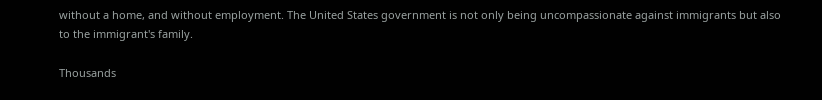without a home, and without employment. The United States government is not only being uncompassionate against immigrants but also to the immigrant's family.

Thousands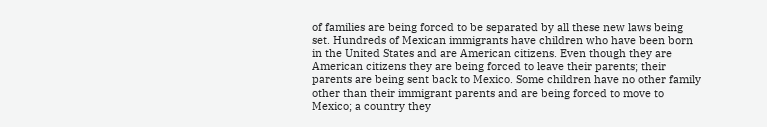of families are being forced to be separated by all these new laws being set. Hundreds of Mexican immigrants have children who have been born in the United States and are American citizens. Even though they are American citizens they are being forced to leave their parents; their parents are being sent back to Mexico. Some children have no other family other than their immigrant parents and are being forced to move to Mexico; a country they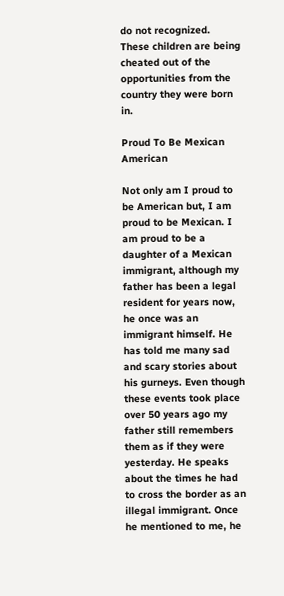do not recognized. These children are being cheated out of the opportunities from the country they were born in.

Proud To Be Mexican American

Not only am I proud to be American but, I am proud to be Mexican. I am proud to be a daughter of a Mexican immigrant, although my father has been a legal resident for years now, he once was an immigrant himself. He has told me many sad and scary stories about his gurneys. Even though these events took place over 50 years ago my father still remembers them as if they were yesterday. He speaks about the times he had to cross the border as an illegal immigrant. Once he mentioned to me, he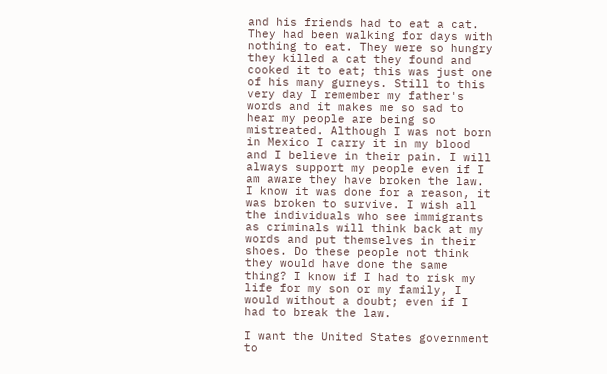and his friends had to eat a cat. They had been walking for days with nothing to eat. They were so hungry they killed a cat they found and cooked it to eat; this was just one of his many gurneys. Still to this very day I remember my father's words and it makes me so sad to hear my people are being so mistreated. Although I was not born in Mexico I carry it in my blood and I believe in their pain. I will always support my people even if I am aware they have broken the law. I know it was done for a reason, it was broken to survive. I wish all the individuals who see immigrants as criminals will think back at my words and put themselves in their shoes. Do these people not think they would have done the same thing? I know if I had to risk my life for my son or my family, I would without a doubt; even if I had to break the law.

I want the United States government to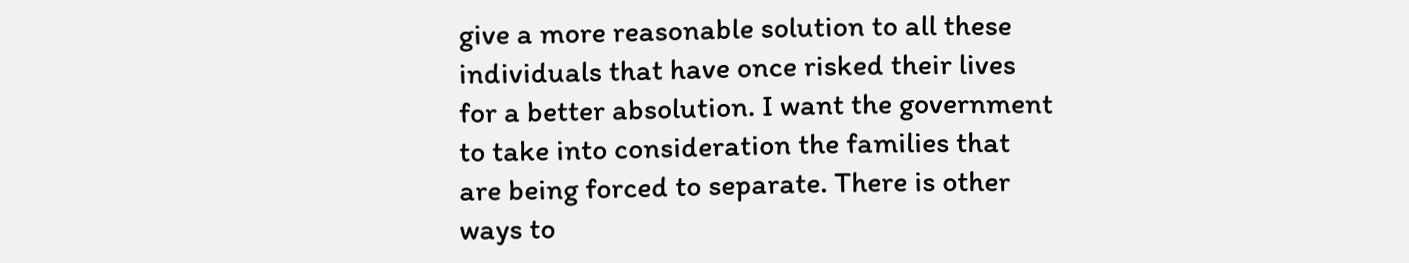give a more reasonable solution to all these individuals that have once risked their lives for a better absolution. I want the government to take into consideration the families that are being forced to separate. There is other ways to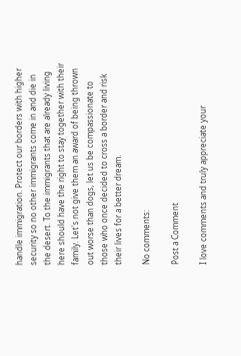handle immigration. Protect our borders with higher security so no other immigrants come in and die in the desert. To the immigrants that are already living here should have the right to stay together with their family. Let's not give them an award of being thrown out worse than dogs, let us be compassionate to those who once decided to cross a border and risk their lives for a better dream.

No comments:

Post a Comment

I love comments and truly appreciate your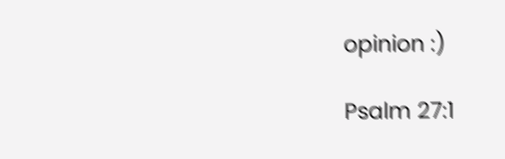opinion :)

Psalm 27:1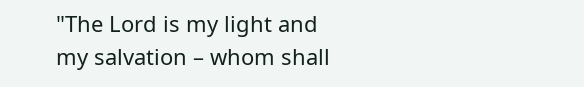"The Lord is my light and my salvation – whom shall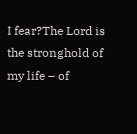I fear?The Lord is the stronghold of my life – of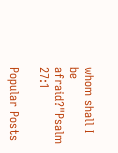whom shall I be afraid?"Psalm 27:1

Popular Posts